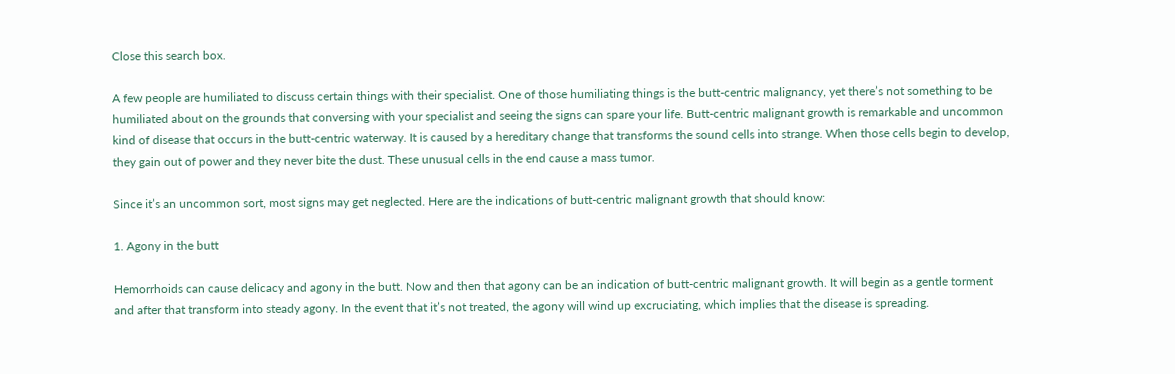Close this search box.

A few people are humiliated to discuss certain things with their specialist. One of those humiliating things is the butt-centric malignancy, yet there’s not something to be humiliated about on the grounds that conversing with your specialist and seeing the signs can spare your life. Butt-centric malignant growth is remarkable and uncommon kind of disease that occurs in the butt-centric waterway. It is caused by a hereditary change that transforms the sound cells into strange. When those cells begin to develop, they gain out of power and they never bite the dust. These unusual cells in the end cause a mass tumor.

Since it’s an uncommon sort, most signs may get neglected. Here are the indications of butt-centric malignant growth that should know:

1. Agony in the butt

Hemorrhoids can cause delicacy and agony in the butt. Now and then that agony can be an indication of butt-centric malignant growth. It will begin as a gentle torment and after that transform into steady agony. In the event that it’s not treated, the agony will wind up excruciating, which implies that the disease is spreading.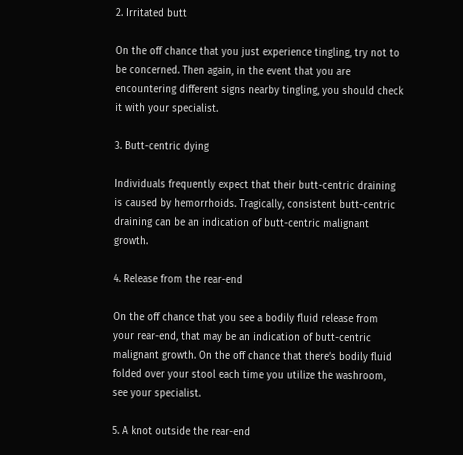2. Irritated butt

On the off chance that you just experience tingling, try not to be concerned. Then again, in the event that you are encountering different signs nearby tingling, you should check it with your specialist.

3. Butt-centric dying

Individuals frequently expect that their butt-centric draining is caused by hemorrhoids. Tragically, consistent butt-centric draining can be an indication of butt-centric malignant growth.

4. Release from the rear-end

On the off chance that you see a bodily fluid release from your rear-end, that may be an indication of butt-centric malignant growth. On the off chance that there’s bodily fluid folded over your stool each time you utilize the washroom, see your specialist.

5. A knot outside the rear-end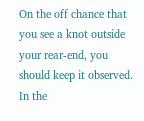On the off chance that you see a knot outside your rear-end, you should keep it observed. In the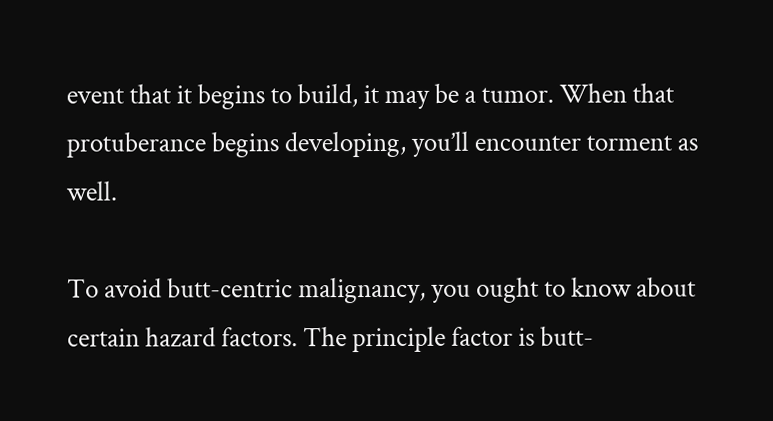event that it begins to build, it may be a tumor. When that protuberance begins developing, you’ll encounter torment as well.

To avoid butt-centric malignancy, you ought to know about certain hazard factors. The principle factor is butt-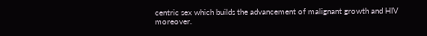centric sex which builds the advancement of malignant growth and HIV moreover.